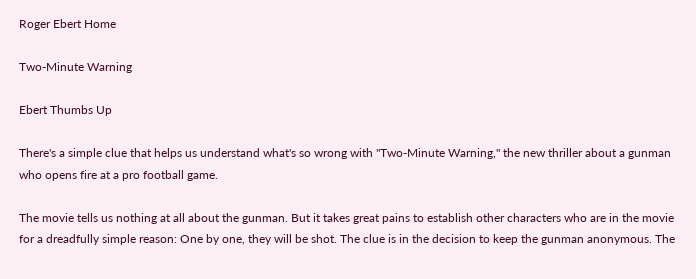Roger Ebert Home

Two-Minute Warning

Ebert Thumbs Up

There's a simple clue that helps us understand what's so wrong with "Two-Minute Warning," the new thriller about a gunman who opens fire at a pro football game.

The movie tells us nothing at all about the gunman. But it takes great pains to establish other characters who are in the movie for a dreadfully simple reason: One by one, they will be shot. The clue is in the decision to keep the gunman anonymous. The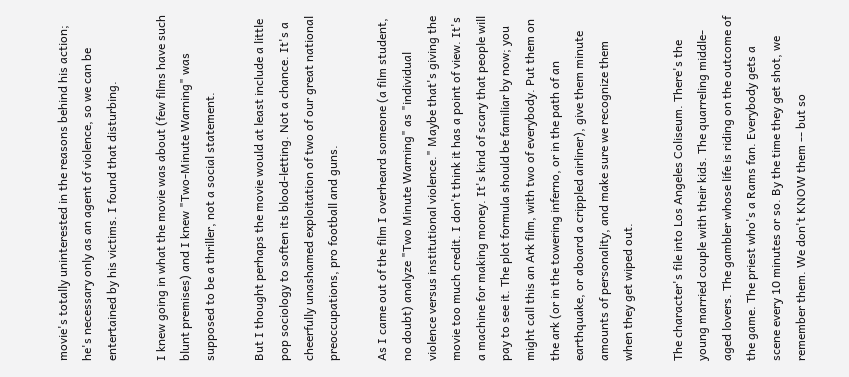movie's totally uninterested in the reasons behind his action; he's necessary only as an agent of violence, so we can be entertained by his victims. I found that disturbing.

I knew going in what the movie was about (few films have such blunt premises) and I knew "Two-Minute Warning" was supposed to be a thriller, not a social statement.

But I thought perhaps the movie would at least include a little pop sociology to soften its blood-letting. Not a chance. It's a cheerfully unashamed exploitation of two of our great national preoccupations, pro football and guns.

As I came out of the film I overheard someone (a film student, no doubt) analyze "Two Minute Warning" as "individual violence versus institutional violence." Maybe that's giving the movie too much credit. I don't think it has a point of view. It's a machine for making money. It's kind of scary that people will pay to see it. The plot formula should be familiar by now; you might call this an Ark film, with two of everybody. Put them on the ark (or in the towering inferno, or in the path of an earthquake, or aboard a crippled airliner), give them minute amounts of personality, and make sure we recognize them when they get wiped out.

The character's file into Los Angeles Coliseum. There's the young married couple with their kids. The quarreling middle-aged lovers. The gambler whose life is riding on the outcome of the game. The priest who's a Rams fan. Everybody gets a scene every 10 minutes or so. By the time they get shot, we remember them. We don't KNOW them -- but so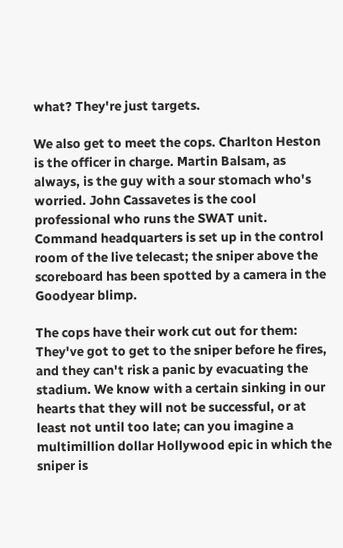what? They're just targets.

We also get to meet the cops. Charlton Heston is the officer in charge. Martin Balsam, as always, is the guy with a sour stomach who's worried. John Cassavetes is the cool professional who runs the SWAT unit. Command headquarters is set up in the control room of the live telecast; the sniper above the scoreboard has been spotted by a camera in the Goodyear blimp.

The cops have their work cut out for them: They've got to get to the sniper before he fires, and they can't risk a panic by evacuating the stadium. We know with a certain sinking in our hearts that they will not be successful, or at least not until too late; can you imagine a multimillion dollar Hollywood epic in which the sniper is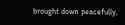brought down peacefully,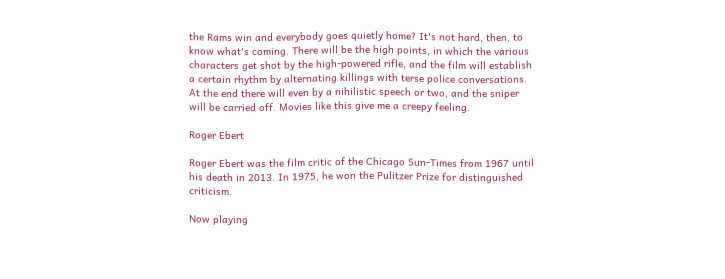the Rams win and everybody goes quietly home? It's not hard, then, to know what's coming. There will be the high points, in which the various characters get shot by the high-powered rifle, and the film will establish a certain rhythm by alternating killings with terse police conversations. At the end there will even by a nihilistic speech or two, and the sniper will be carried off. Movies like this give me a creepy feeling.

Roger Ebert

Roger Ebert was the film critic of the Chicago Sun-Times from 1967 until his death in 2013. In 1975, he won the Pulitzer Prize for distinguished criticism.

Now playing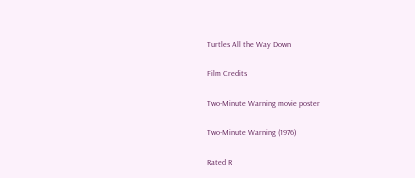Turtles All the Way Down

Film Credits

Two-Minute Warning movie poster

Two-Minute Warning (1976)

Rated R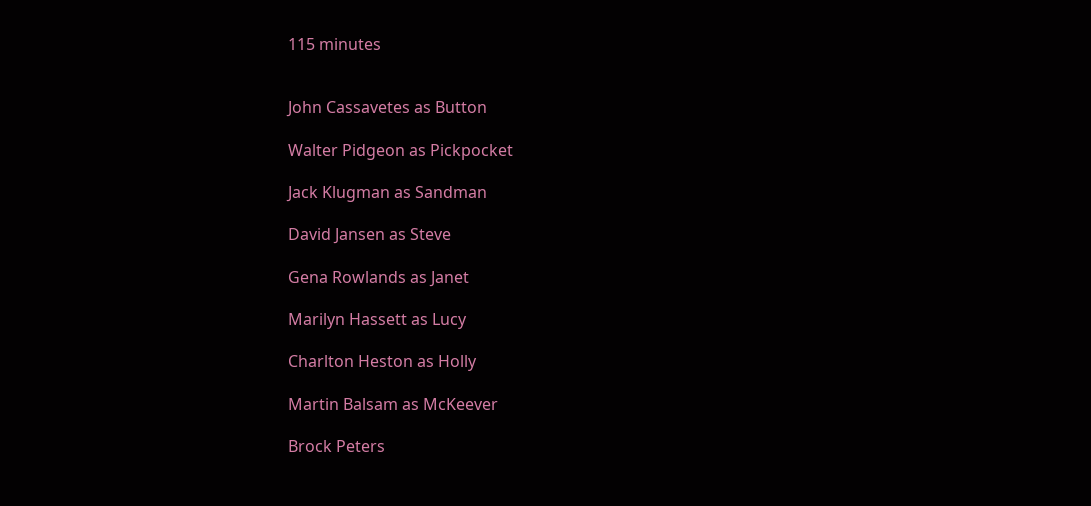115 minutes


John Cassavetes as Button

Walter Pidgeon as Pickpocket

Jack Klugman as Sandman

David Jansen as Steve

Gena Rowlands as Janet

Marilyn Hassett as Lucy

Charlton Heston as Holly

Martin Balsam as McKeever

Brock Peters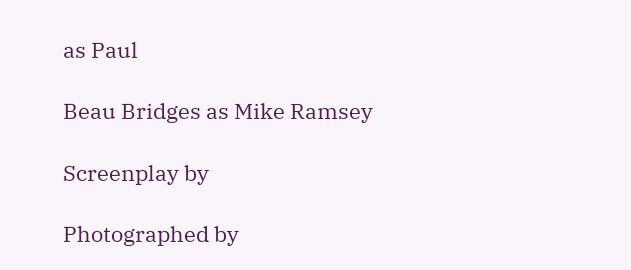as Paul

Beau Bridges as Mike Ramsey

Screenplay by

Photographed by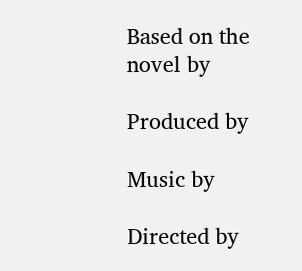Based on the novel by

Produced by

Music by

Directed by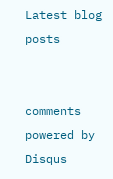Latest blog posts


comments powered by Disqus